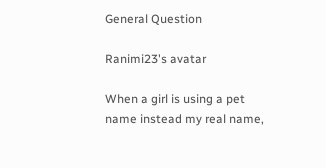General Question

Ranimi23's avatar

When a girl is using a pet name instead my real name,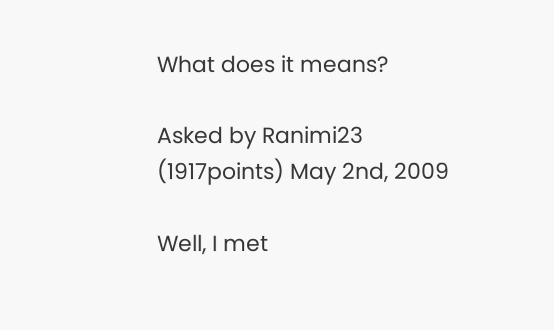What does it means?

Asked by Ranimi23 (1917points) May 2nd, 2009

Well, I met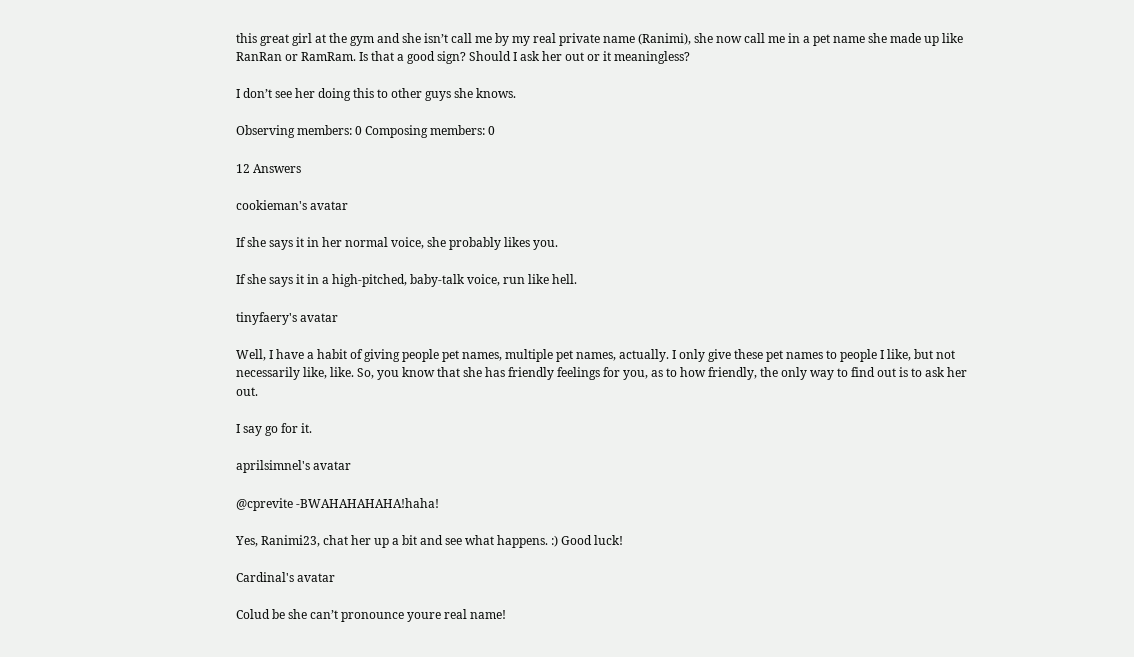this great girl at the gym and she isn’t call me by my real private name (Ranimi), she now call me in a pet name she made up like RanRan or RamRam. Is that a good sign? Should I ask her out or it meaningless?

I don’t see her doing this to other guys she knows.

Observing members: 0 Composing members: 0

12 Answers

cookieman's avatar

If she says it in her normal voice, she probably likes you.

If she says it in a high-pitched, baby-talk voice, run like hell.

tinyfaery's avatar

Well, I have a habit of giving people pet names, multiple pet names, actually. I only give these pet names to people I like, but not necessarily like, like. So, you know that she has friendly feelings for you, as to how friendly, the only way to find out is to ask her out.

I say go for it.

aprilsimnel's avatar

@cprevite -BWAHAHAHAHA!haha!

Yes, Ranimi23, chat her up a bit and see what happens. :) Good luck!

Cardinal's avatar

Colud be she can’t pronounce youre real name!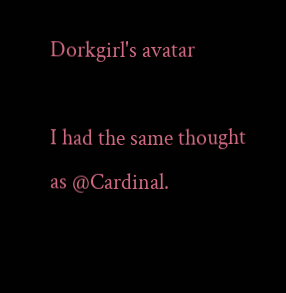Dorkgirl's avatar

I had the same thought as @Cardinal.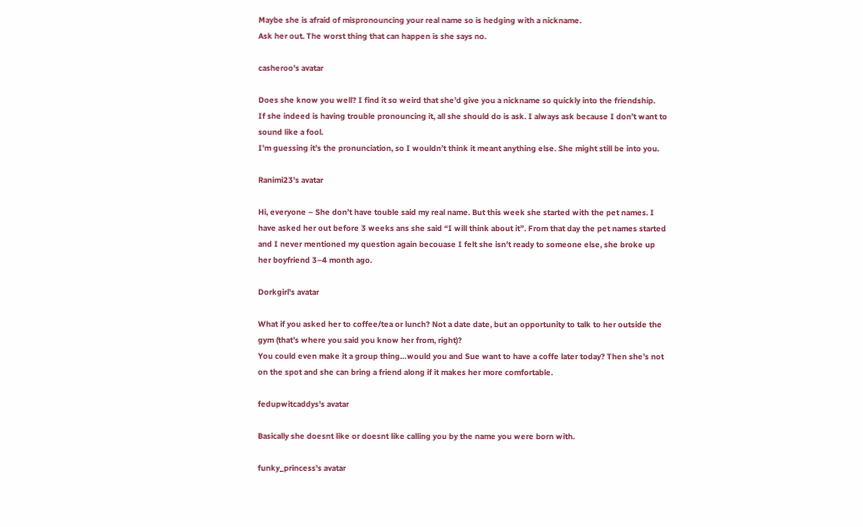Maybe she is afraid of mispronouncing your real name so is hedging with a nickname.
Ask her out. The worst thing that can happen is she says no.

casheroo's avatar

Does she know you well? I find it so weird that she’d give you a nickname so quickly into the friendship.
If she indeed is having trouble pronouncing it, all she should do is ask. I always ask because I don’t want to sound like a fool.
I’m guessing it’s the pronunciation, so I wouldn’t think it meant anything else. She might still be into you.

Ranimi23's avatar

Hi, everyone – She don’t have touble said my real name. But this week she started with the pet names. I have asked her out before 3 weeks ans she said “I will think about it”. From that day the pet names started and I never mentioned my question again becouase I felt she isn’t ready to someone else, she broke up her boyfriend 3–4 month ago.

Dorkgirl's avatar

What if you asked her to coffee/tea or lunch? Not a date date, but an opportunity to talk to her outside the gym (that’s where you said you know her from, right)?
You could even make it a group thing…would you and Sue want to have a coffe later today? Then she’s not on the spot and she can bring a friend along if it makes her more comfortable.

fedupwitcaddys's avatar

Basically she doesnt like or doesnt like calling you by the name you were born with.

funky_princess's avatar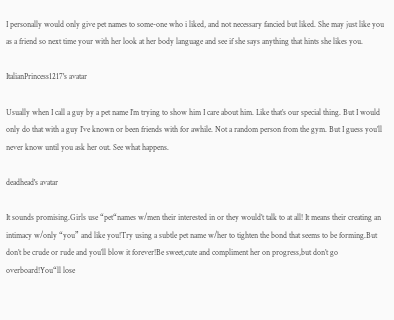I personally would only give pet names to some-one who i liked, and not necessary fancied but liked. She may just like you as a friend so next time your with her look at her body language and see if she says anything that hints she likes you.

ItalianPrincess1217's avatar

Usually when I call a guy by a pet name I’m trying to show him I care about him. Like that’s our special thing. But I would only do that with a guy I’ve known or been friends with for awhile. Not a random person from the gym. But I guess you’ll never know until you ask her out. See what happens.

deadhead's avatar

It sounds promising.Girls use “pet“names w/men their interested in or they would’t talk to at all! It means their creating an intimacy w/only “you” and like you!Try using a subtle pet name w/her to tighten the bond that seems to be forming.But don’t be crude or rude and you’ll blow it forever!Be sweet,cute and compliment her on progress,but don’t go overboard!You“ll lose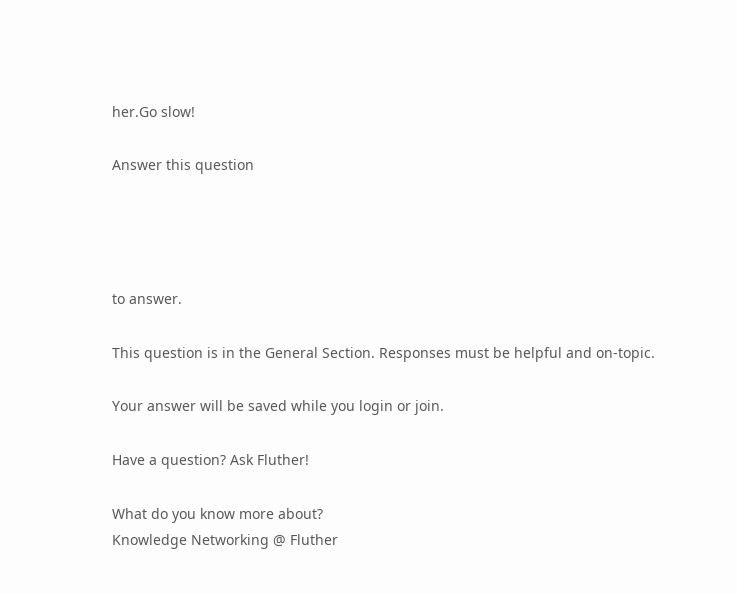her.Go slow!

Answer this question




to answer.

This question is in the General Section. Responses must be helpful and on-topic.

Your answer will be saved while you login or join.

Have a question? Ask Fluther!

What do you know more about?
Knowledge Networking @ Fluther